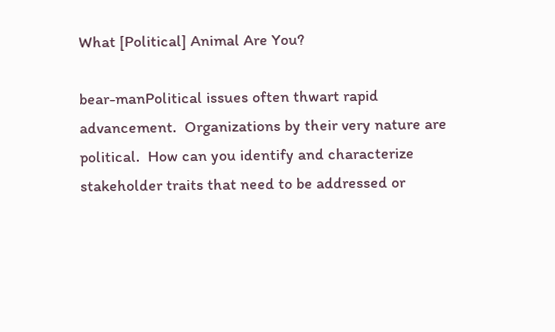What [Political] Animal Are You?

bear-manPolitical issues often thwart rapid advancement.  Organizations by their very nature are political.  How can you identify and characterize stakeholder traits that need to be addressed or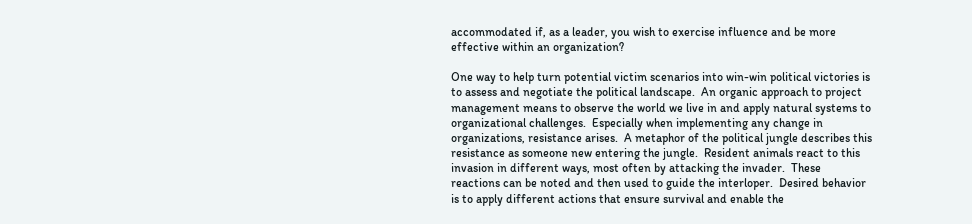accommodated if, as a leader, you wish to exercise influence and be more effective within an organization?

One way to help turn potential victim scenarios into win-win political victories is to assess and negotiate the political landscape.  An organic approach to project management means to observe the world we live in and apply natural systems to organizational challenges.  Especially when implementing any change in organizations, resistance arises.  A metaphor of the political jungle describes this resistance as someone new entering the jungle.  Resident animals react to this invasion in different ways, most often by attacking the invader.  These reactions can be noted and then used to guide the interloper.  Desired behavior is to apply different actions that ensure survival and enable the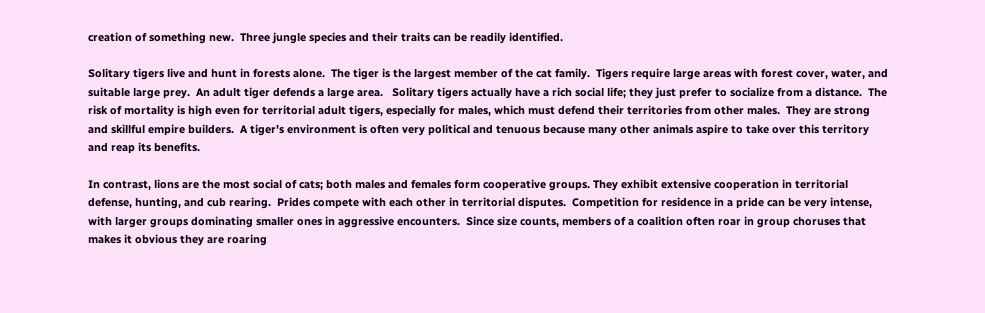creation of something new.  Three jungle species and their traits can be readily identified.

Solitary tigers live and hunt in forests alone.  The tiger is the largest member of the cat family.  Tigers require large areas with forest cover, water, and suitable large prey.  An adult tiger defends a large area.   Solitary tigers actually have a rich social life; they just prefer to socialize from a distance.  The risk of mortality is high even for territorial adult tigers, especially for males, which must defend their territories from other males.  They are strong and skillful empire builders.  A tiger’s environment is often very political and tenuous because many other animals aspire to take over this territory and reap its benefits.

In contrast, lions are the most social of cats; both males and females form cooperative groups. They exhibit extensive cooperation in territorial defense, hunting, and cub rearing.  Prides compete with each other in territorial disputes.  Competition for residence in a pride can be very intense, with larger groups dominating smaller ones in aggressive encounters.  Since size counts, members of a coalition often roar in group choruses that makes it obvious they are roaring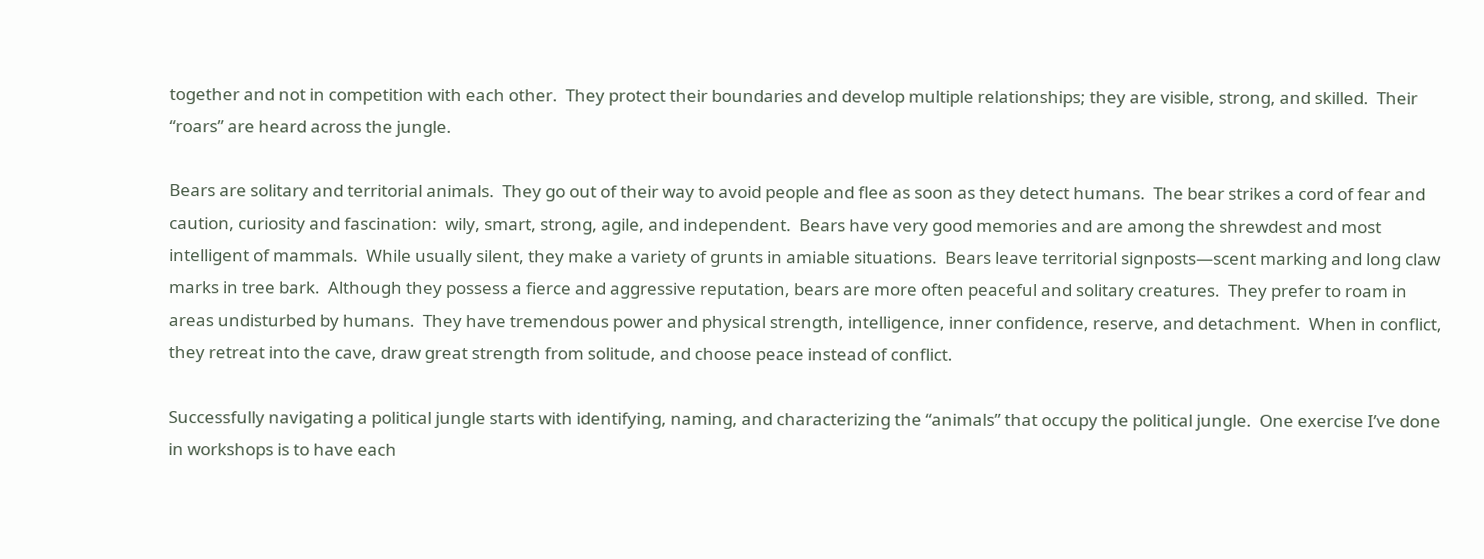together and not in competition with each other.  They protect their boundaries and develop multiple relationships; they are visible, strong, and skilled.  Their “roars” are heard across the jungle.

Bears are solitary and territorial animals.  They go out of their way to avoid people and flee as soon as they detect humans.  The bear strikes a cord of fear and caution, curiosity and fascination:  wily, smart, strong, agile, and independent.  Bears have very good memories and are among the shrewdest and most intelligent of mammals.  While usually silent, they make a variety of grunts in amiable situations.  Bears leave territorial signposts—scent marking and long claw marks in tree bark.  Although they possess a fierce and aggressive reputation, bears are more often peaceful and solitary creatures.  They prefer to roam in areas undisturbed by humans.  They have tremendous power and physical strength, intelligence, inner confidence, reserve, and detachment.  When in conflict, they retreat into the cave, draw great strength from solitude, and choose peace instead of conflict.

Successfully navigating a political jungle starts with identifying, naming, and characterizing the “animals” that occupy the political jungle.  One exercise I’ve done in workshops is to have each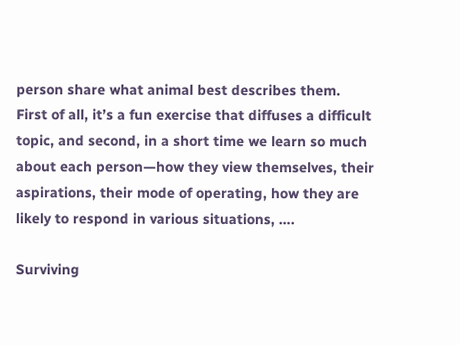person share what animal best describes them.  First of all, it’s a fun exercise that diffuses a difficult topic, and second, in a short time we learn so much about each person—how they view themselves, their aspirations, their mode of operating, how they are likely to respond in various situations, ….

Surviving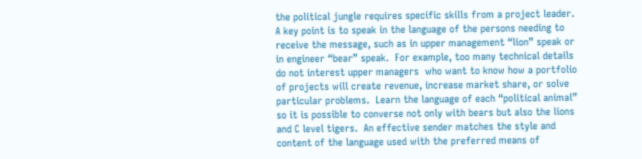the political jungle requires specific skills from a project leader.  A key point is to speak in the language of the persons needing to receive the message, such as in upper management “lion” speak or in engineer “bear” speak.  For example, too many technical details do not interest upper managers  who want to know how a portfolio of projects will create revenue, increase market share, or solve particular problems.  Learn the language of each “political animal” so it is possible to converse not only with bears but also the lions and C level tigers.  An effective sender matches the style and content of the language used with the preferred means of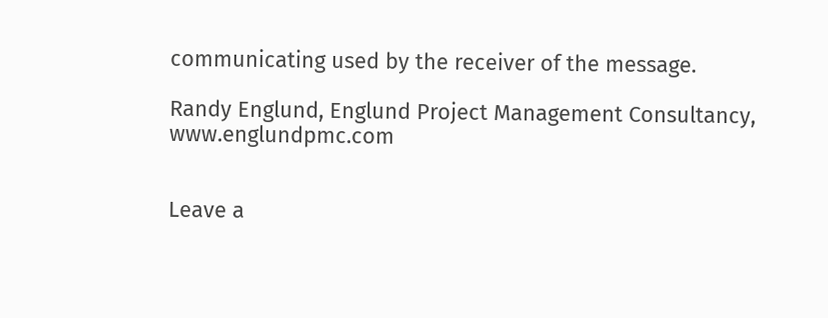communicating used by the receiver of the message.

Randy Englund, Englund Project Management Consultancy, www.englundpmc.com


Leave a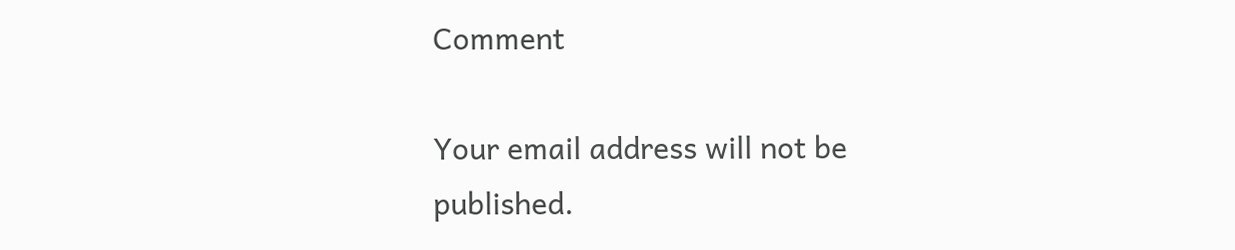Comment

Your email address will not be published.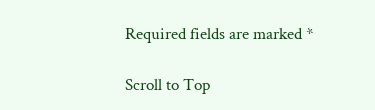Required fields are marked *

Scroll to Top